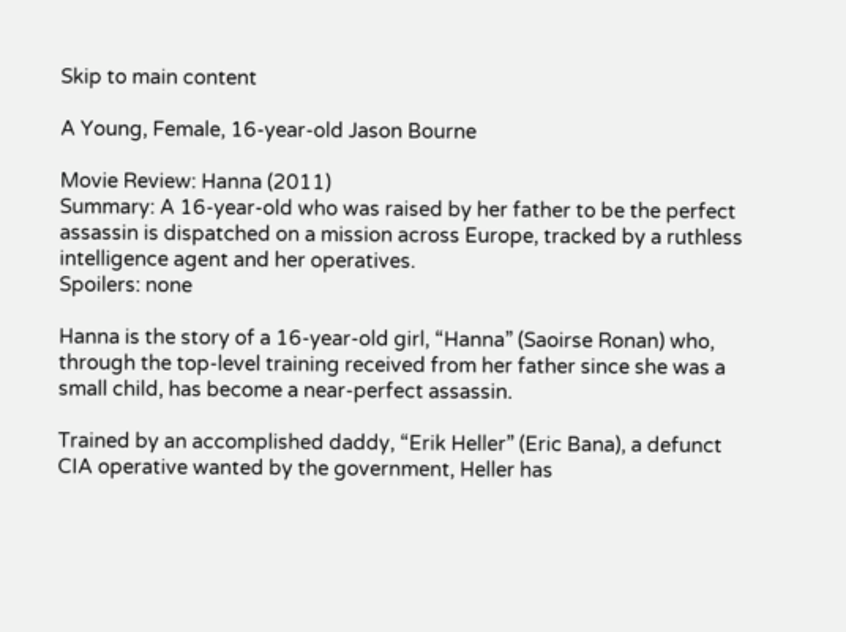Skip to main content

A Young, Female, 16-year-old Jason Bourne

Movie Review: Hanna (2011)
Summary: A 16-year-old who was raised by her father to be the perfect assassin is dispatched on a mission across Europe, tracked by a ruthless intelligence agent and her operatives.
Spoilers: none

Hanna is the story of a 16-year-old girl, “Hanna” (Saoirse Ronan) who, through the top-level training received from her father since she was a small child, has become a near-perfect assassin.

Trained by an accomplished daddy, “Erik Heller” (Eric Bana), a defunct CIA operative wanted by the government, Heller has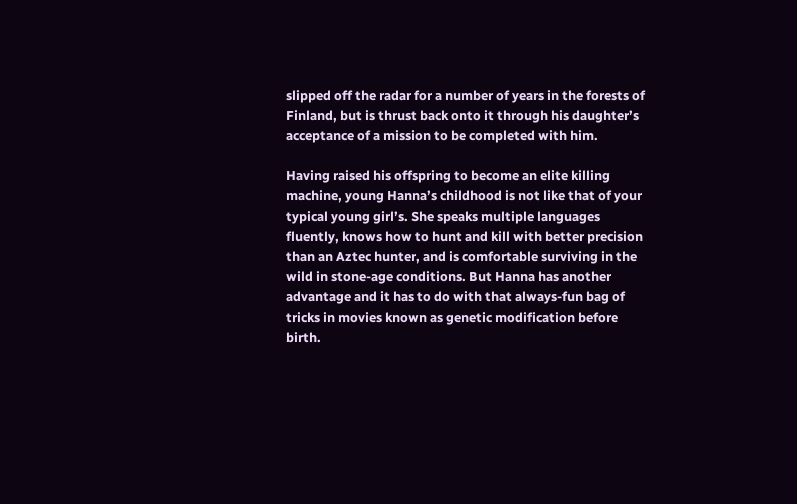slipped off the radar for a number of years in the forests of Finland, but is thrust back onto it through his daughter’s acceptance of a mission to be completed with him.

Having raised his offspring to become an elite killing machine, young Hanna’s childhood is not like that of your typical young girl’s. She speaks multiple languages fluently, knows how to hunt and kill with better precision than an Aztec hunter, and is comfortable surviving in the wild in stone-age conditions. But Hanna has another advantage and it has to do with that always-fun bag of tricks in movies known as genetic modification before birth.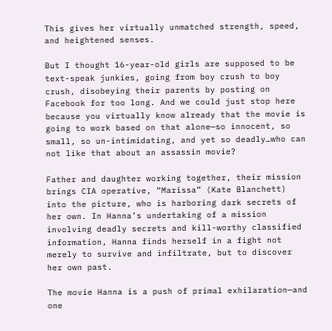This gives her virtually unmatched strength, speed, and heightened senses.

But I thought 16-year-old girls are supposed to be text-speak junkies, going from boy crush to boy crush, disobeying their parents by posting on Facebook for too long. And we could just stop here because you virtually know already that the movie is going to work based on that alone—so innocent, so small, so un-intimidating, and yet so deadly…who can not like that about an assassin movie?

Father and daughter working together, their mission brings CIA operative, “Marissa” (Kate Blanchett) into the picture, who is harboring dark secrets of her own. In Hanna’s undertaking of a mission involving deadly secrets and kill-worthy classified information, Hanna finds herself in a fight not merely to survive and infiltrate, but to discover her own past.

The movie Hanna is a push of primal exhilaration—and one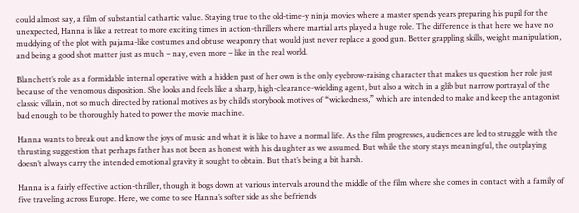could almost say, a film of substantial cathartic value. Staying true to the old-time-y ninja movies where a master spends years preparing his pupil for the unexpected, Hanna is like a retreat to more exciting times in action-thrillers where martial arts played a huge role. The difference is that here we have no muddying of the plot with pajama-like costumes and obtuse weaponry that would just never replace a good gun. Better grappling skills, weight manipulation, and being a good shot matter just as much – nay, even more – like in the real world.

Blanchett’s role as a formidable internal operative with a hidden past of her own is the only eyebrow-raising character that makes us question her role just because of the venomous disposition. She looks and feels like a sharp, high-clearance-wielding agent, but also a witch in a glib but narrow portrayal of the classic villain, not so much directed by rational motives as by child’s storybook motives of “wickedness,” which are intended to make and keep the antagonist bad enough to be thoroughly hated to power the movie machine.

Hanna wants to break out and know the joys of music and what it is like to have a normal life. As the film progresses, audiences are led to struggle with the thrusting suggestion that perhaps father has not been as honest with his daughter as we assumed. But while the story stays meaningful, the outplaying doesn’t always carry the intended emotional gravity it sought to obtain. But that’s being a bit harsh.

Hanna is a fairly effective action-thriller, though it bogs down at various intervals around the middle of the film where she comes in contact with a family of five traveling across Europe. Here, we come to see Hanna’s softer side as she befriends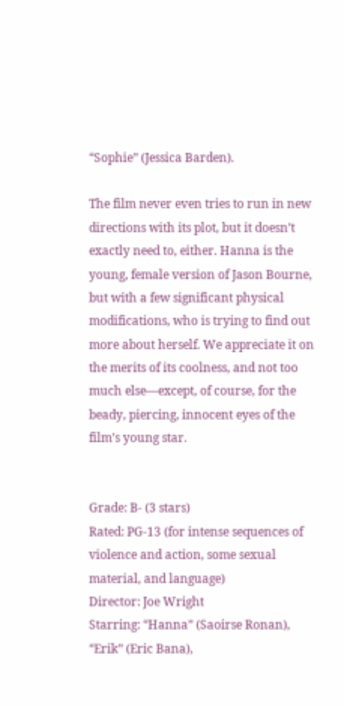“Sophie” (Jessica Barden).

The film never even tries to run in new directions with its plot, but it doesn’t exactly need to, either. Hanna is the young, female version of Jason Bourne, but with a few significant physical modifications, who is trying to find out more about herself. We appreciate it on the merits of its coolness, and not too much else—except, of course, for the beady, piercing, innocent eyes of the film’s young star.


Grade: B- (3 stars)
Rated: PG-13 (for intense sequences of violence and action, some sexual material, and language)
Director: Joe Wright
Starring: “Hanna” (Saoirse Ronan), “Erik” (Eric Bana),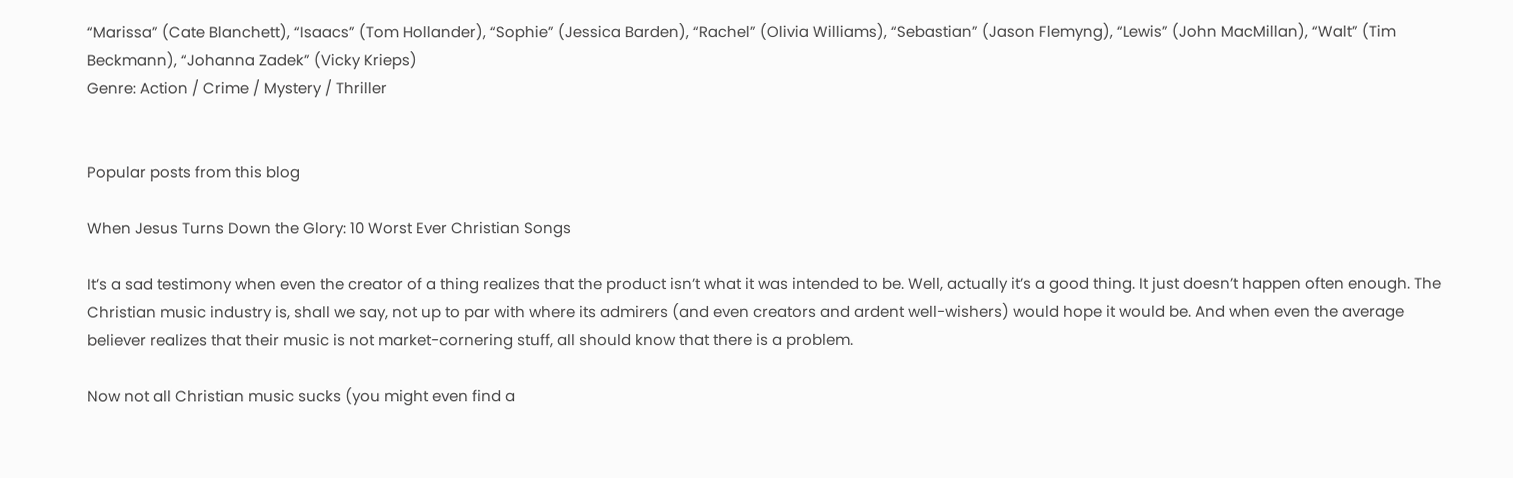“Marissa” (Cate Blanchett), “Isaacs” (Tom Hollander), “Sophie” (Jessica Barden), “Rachel” (Olivia Williams), “Sebastian” (Jason Flemyng), “Lewis” (John MacMillan), “Walt” (Tim Beckmann), “Johanna Zadek” (Vicky Krieps)
Genre: Action / Crime / Mystery / Thriller


Popular posts from this blog

When Jesus Turns Down the Glory: 10 Worst Ever Christian Songs

It’s a sad testimony when even the creator of a thing realizes that the product isn’t what it was intended to be. Well, actually it’s a good thing. It just doesn’t happen often enough. The Christian music industry is, shall we say, not up to par with where its admirers (and even creators and ardent well-wishers) would hope it would be. And when even the average believer realizes that their music is not market-cornering stuff, all should know that there is a problem.

Now not all Christian music sucks (you might even find a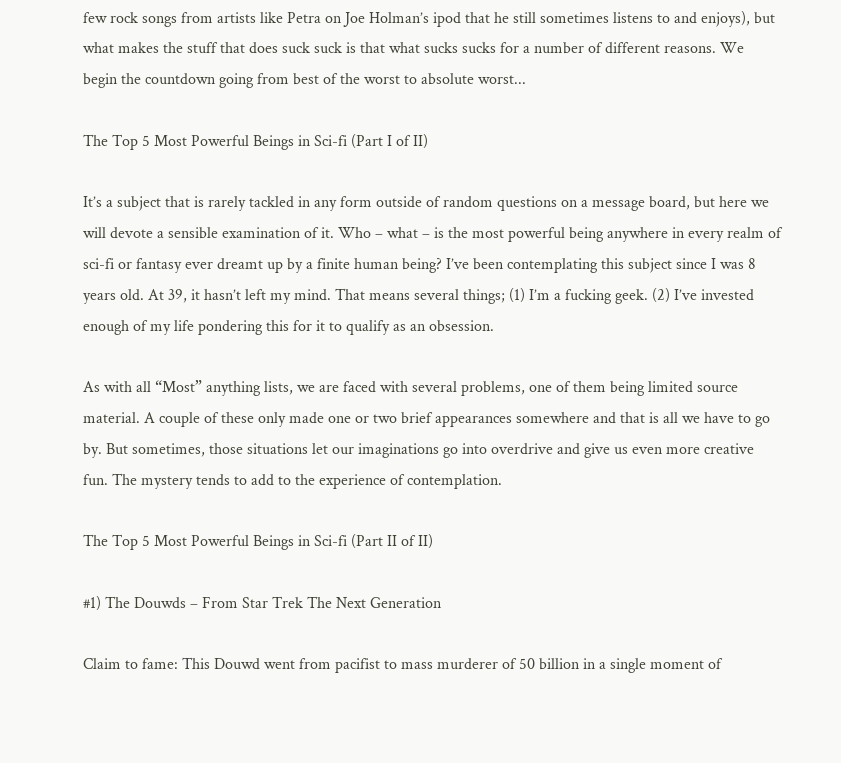few rock songs from artists like Petra on Joe Holman’s ipod that he still sometimes listens to and enjoys), but what makes the stuff that does suck suck is that what sucks sucks for a number of different reasons. We begin the countdown going from best of the worst to absolute worst...

The Top 5 Most Powerful Beings in Sci-fi (Part I of II)

It’s a subject that is rarely tackled in any form outside of random questions on a message board, but here we will devote a sensible examination of it. Who – what – is the most powerful being anywhere in every realm of sci-fi or fantasy ever dreamt up by a finite human being? I’ve been contemplating this subject since I was 8 years old. At 39, it hasn’t left my mind. That means several things; (1) I’m a fucking geek. (2) I’ve invested enough of my life pondering this for it to qualify as an obsession.

As with all “Most” anything lists, we are faced with several problems, one of them being limited source material. A couple of these only made one or two brief appearances somewhere and that is all we have to go by. But sometimes, those situations let our imaginations go into overdrive and give us even more creative fun. The mystery tends to add to the experience of contemplation.

The Top 5 Most Powerful Beings in Sci-fi (Part II of II)

#1) The Douwds – From Star Trek The Next Generation

Claim to fame: This Douwd went from pacifist to mass murderer of 50 billion in a single moment of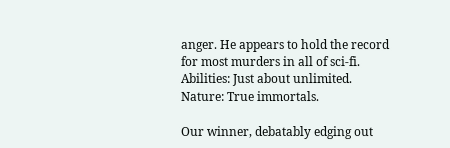anger. He appears to hold the record for most murders in all of sci-fi.
Abilities: Just about unlimited.
Nature: True immortals.

Our winner, debatably edging out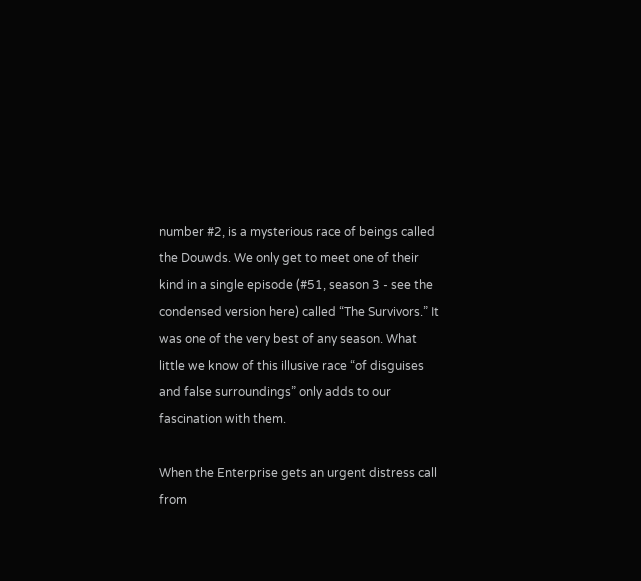number #2, is a mysterious race of beings called the Douwds. We only get to meet one of their kind in a single episode (#51, season 3 - see the condensed version here) called “The Survivors.” It was one of the very best of any season. What little we know of this illusive race “of disguises and false surroundings” only adds to our fascination with them.

When the Enterprise gets an urgent distress call from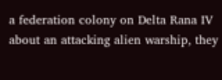a federation colony on Delta Rana IV about an attacking alien warship, they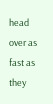head over as fast as they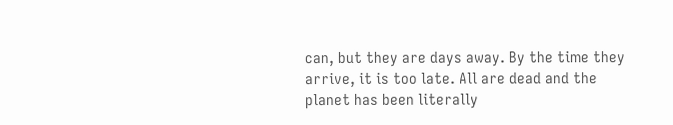can, but they are days away. By the time they arrive, it is too late. All are dead and the planet has been literally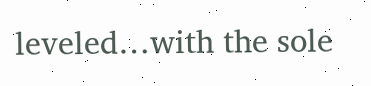leveled…with the sole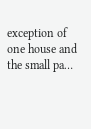exception of one house and the small pa…